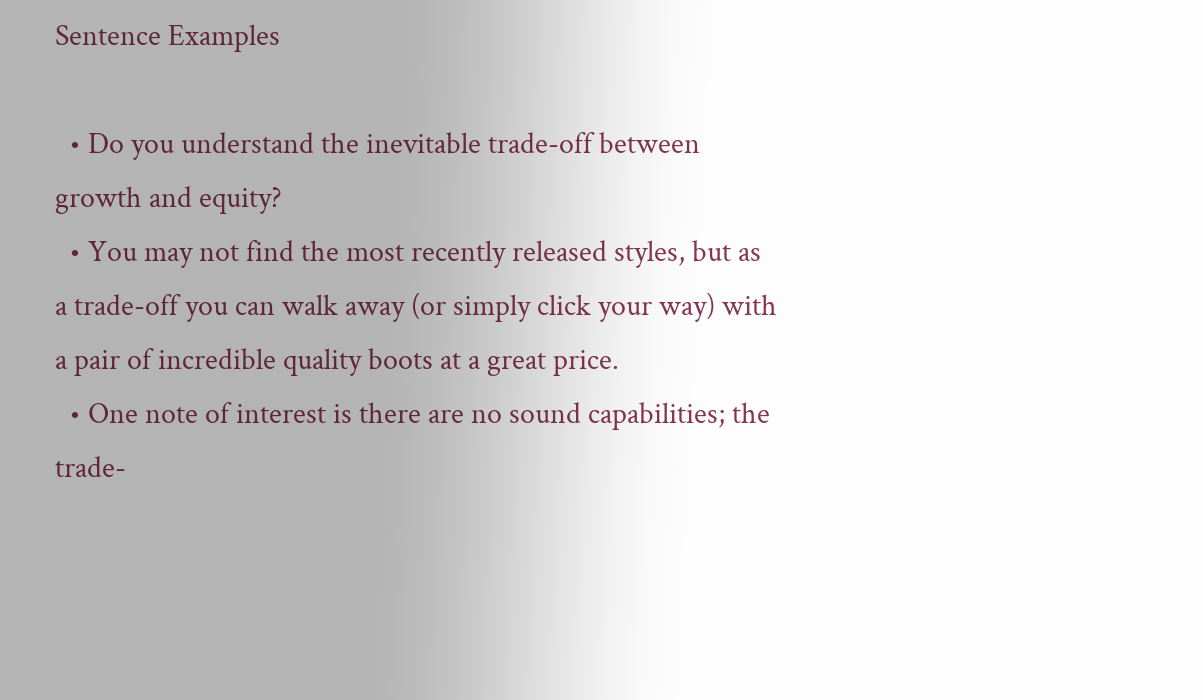Sentence Examples

  • Do you understand the inevitable trade-off between growth and equity?
  • You may not find the most recently released styles, but as a trade-off you can walk away (or simply click your way) with a pair of incredible quality boots at a great price.
  • One note of interest is there are no sound capabilities; the trade-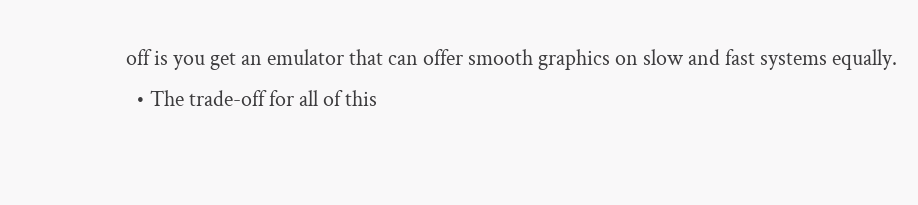off is you get an emulator that can offer smooth graphics on slow and fast systems equally.
  • The trade-off for all of this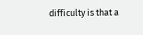difficulty is that a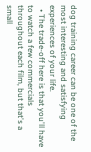dog training career can be one of the most interesting and satisfying experiences of your life.
  • The trade-off here is that you'll have to watch a few commercials throughout each film, but that's a small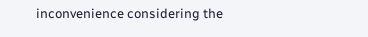inconvenience considering the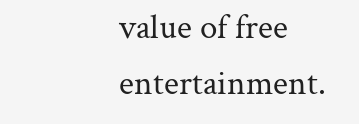value of free entertainment.